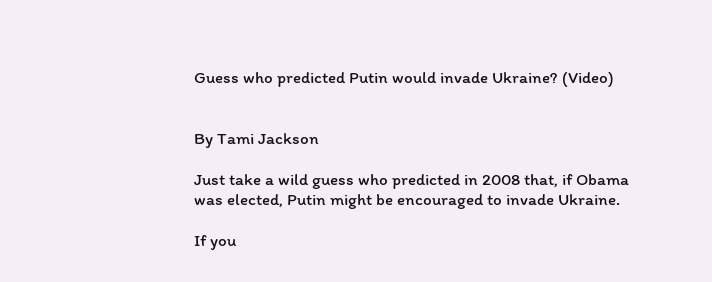Guess who predicted Putin would invade Ukraine? (Video)


By Tami Jackson

Just take a wild guess who predicted in 2008 that, if Obama was elected, Putin might be encouraged to invade Ukraine.

If you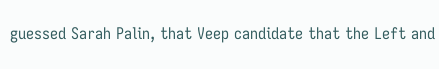guessed Sarah Palin, that Veep candidate that the Left and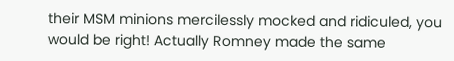their MSM minions mercilessly mocked and ridiculed, you would be right! Actually Romney made the same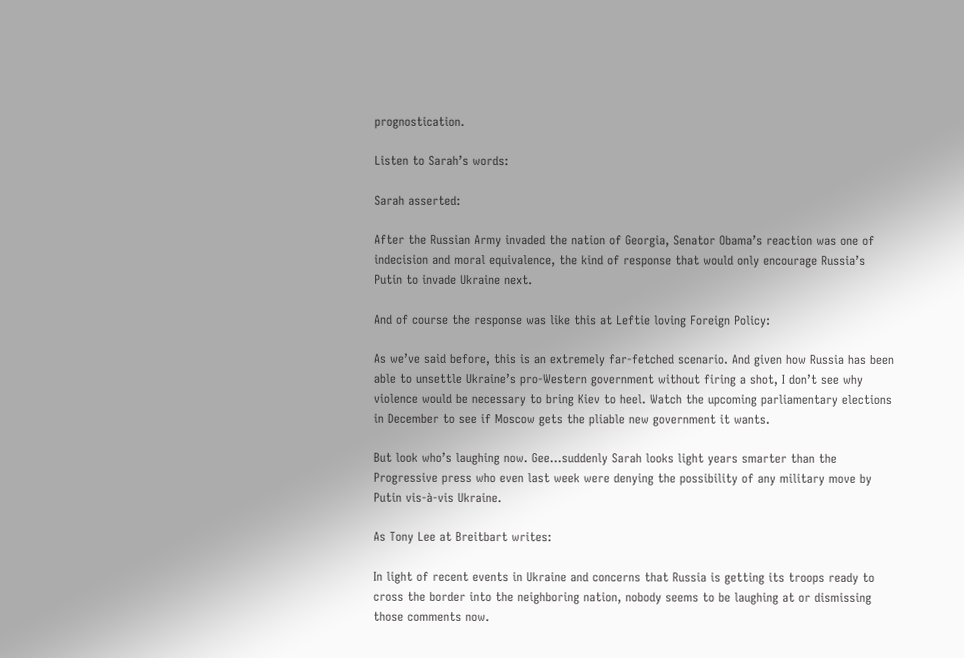prognostication.

Listen to Sarah’s words:

Sarah asserted:

After the Russian Army invaded the nation of Georgia, Senator Obama’s reaction was one of indecision and moral equivalence, the kind of response that would only encourage Russia’s Putin to invade Ukraine next.

And of course the response was like this at Leftie loving Foreign Policy:

As we’ve said before, this is an extremely far-fetched scenario. And given how Russia has been able to unsettle Ukraine’s pro-Western government without firing a shot, I don’t see why violence would be necessary to bring Kiev to heel. Watch the upcoming parliamentary elections in December to see if Moscow gets the pliable new government it wants.

But look who’s laughing now. Gee…suddenly Sarah looks light years smarter than the Progressive press who even last week were denying the possibility of any military move by Putin vis-à-vis Ukraine.

As Tony Lee at Breitbart writes:

In light of recent events in Ukraine and concerns that Russia is getting its troops ready to cross the border into the neighboring nation, nobody seems to be laughing at or dismissing those comments now.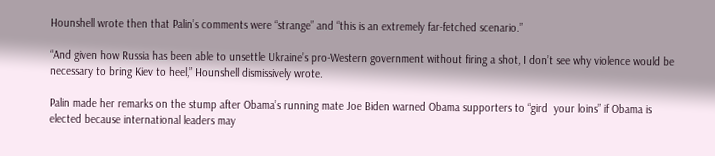Hounshell wrote then that Palin’s comments were “strange” and “this is an extremely far-fetched scenario.”

“And given how Russia has been able to unsettle Ukraine’s pro-Western government without firing a shot, I don’t see why violence would be necessary to bring Kiev to heel,” Hounshell dismissively wrote.

Palin made her remarks on the stump after Obama’s running mate Joe Biden warned Obama supporters to “gird  your loins” if Obama is elected because international leaders may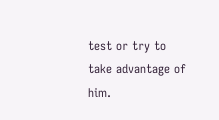test or try to take advantage of him.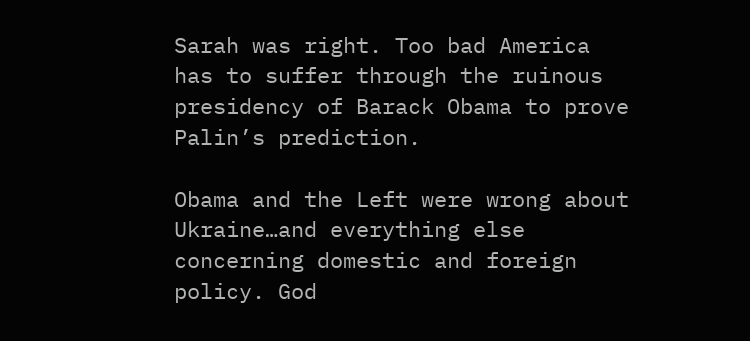Sarah was right. Too bad America has to suffer through the ruinous presidency of Barack Obama to prove Palin’s prediction.

Obama and the Left were wrong about Ukraine…and everything else concerning domestic and foreign policy. God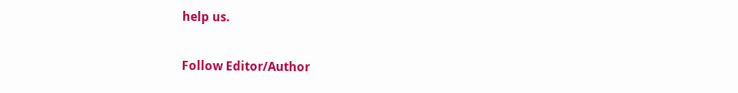help us.

Follow Editor/Author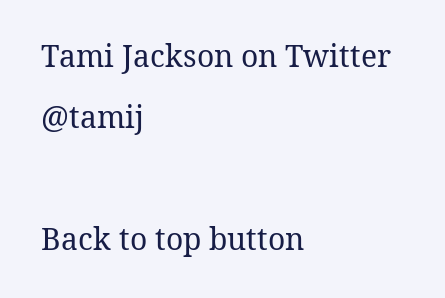Tami Jackson on Twitter @tamij

Back to top button